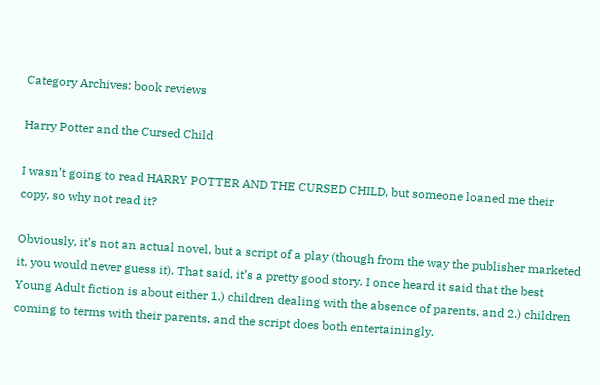Category Archives: book reviews

Harry Potter and the Cursed Child

I wasn’t going to read HARRY POTTER AND THE CURSED CHILD, but someone loaned me their copy, so why not read it?

Obviously, it’s not an actual novel, but a script of a play (though from the way the publisher marketed it, you would never guess it). That said, it’s a pretty good story. I once heard it said that the best Young Adult fiction is about either 1.) children dealing with the absence of parents, and 2.) children coming to terms with their parents, and the script does both entertainingly.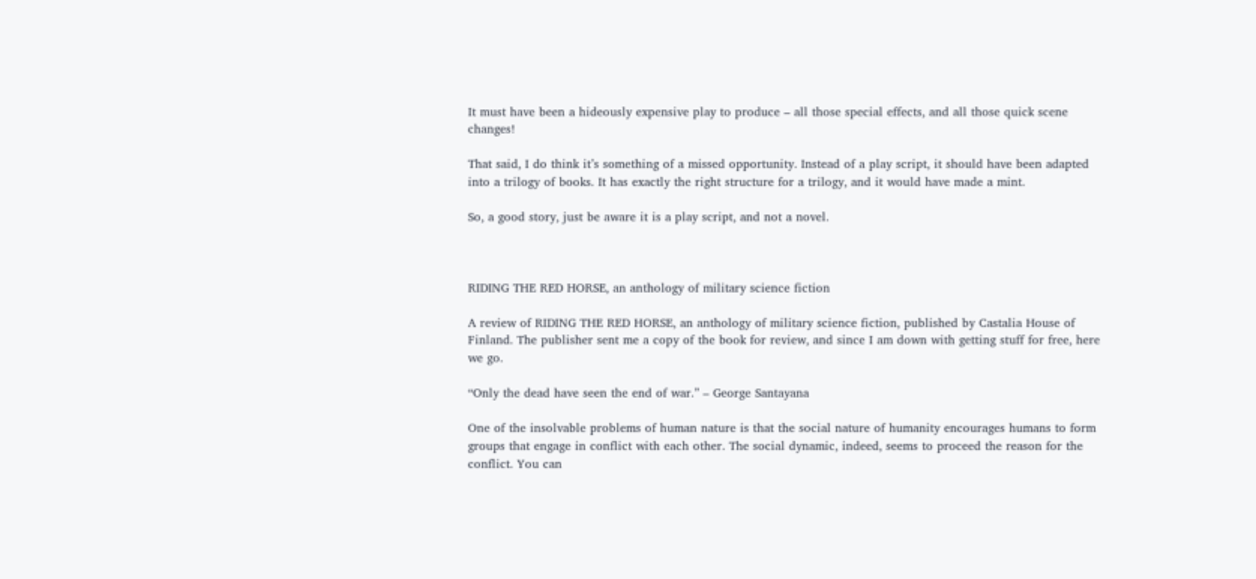It must have been a hideously expensive play to produce – all those special effects, and all those quick scene changes!

That said, I do think it’s something of a missed opportunity. Instead of a play script, it should have been adapted into a trilogy of books. It has exactly the right structure for a trilogy, and it would have made a mint.

So, a good story, just be aware it is a play script, and not a novel.



RIDING THE RED HORSE, an anthology of military science fiction

A review of RIDING THE RED HORSE, an anthology of military science fiction, published by Castalia House of Finland. The publisher sent me a copy of the book for review, and since I am down with getting stuff for free, here we go.

“Only the dead have seen the end of war.” – George Santayana

One of the insolvable problems of human nature is that the social nature of humanity encourages humans to form groups that engage in conflict with each other. The social dynamic, indeed, seems to proceed the reason for the conflict. You can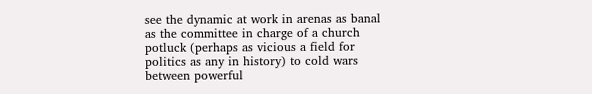see the dynamic at work in arenas as banal as the committee in charge of a church potluck (perhaps as vicious a field for politics as any in history) to cold wars between powerful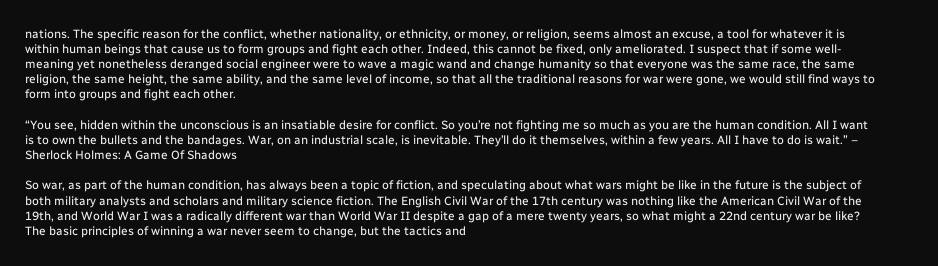nations. The specific reason for the conflict, whether nationality, or ethnicity, or money, or religion, seems almost an excuse, a tool for whatever it is within human beings that cause us to form groups and fight each other. Indeed, this cannot be fixed, only ameliorated. I suspect that if some well-meaning yet nonetheless deranged social engineer were to wave a magic wand and change humanity so that everyone was the same race, the same religion, the same height, the same ability, and the same level of income, so that all the traditional reasons for war were gone, we would still find ways to form into groups and fight each other.

“You see, hidden within the unconscious is an insatiable desire for conflict. So you’re not fighting me so much as you are the human condition. All I want is to own the bullets and the bandages. War, on an industrial scale, is inevitable. They’ll do it themselves, within a few years. All I have to do is wait.” – Sherlock Holmes: A Game Of Shadows

So war, as part of the human condition, has always been a topic of fiction, and speculating about what wars might be like in the future is the subject of both military analysts and scholars and military science fiction. The English Civil War of the 17th century was nothing like the American Civil War of the 19th, and World War I was a radically different war than World War II despite a gap of a mere twenty years, so what might a 22nd century war be like? The basic principles of winning a war never seem to change, but the tactics and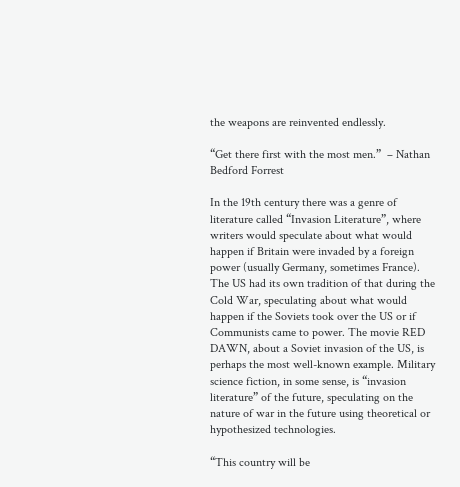the weapons are reinvented endlessly.

“Get there first with the most men.”  – Nathan Bedford Forrest

In the 19th century there was a genre of literature called “Invasion Literature”, where writers would speculate about what would happen if Britain were invaded by a foreign power (usually Germany, sometimes France). The US had its own tradition of that during the Cold War, speculating about what would happen if the Soviets took over the US or if Communists came to power. The movie RED DAWN, about a Soviet invasion of the US, is perhaps the most well-known example. Military science fiction, in some sense, is “invasion literature” of the future, speculating on the nature of war in the future using theoretical or hypothesized technologies.

“This country will be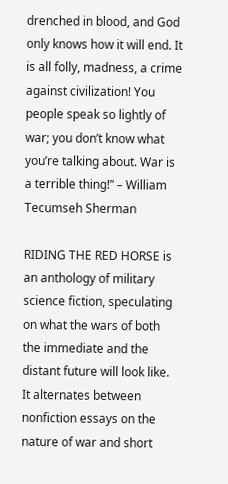drenched in blood, and God only knows how it will end. It is all folly, madness, a crime against civilization! You people speak so lightly of war; you don’t know what you’re talking about. War is a terrible thing!” – William Tecumseh Sherman

RIDING THE RED HORSE is an anthology of military science fiction, speculating on what the wars of both the immediate and the distant future will look like. It alternates between nonfiction essays on the nature of war and short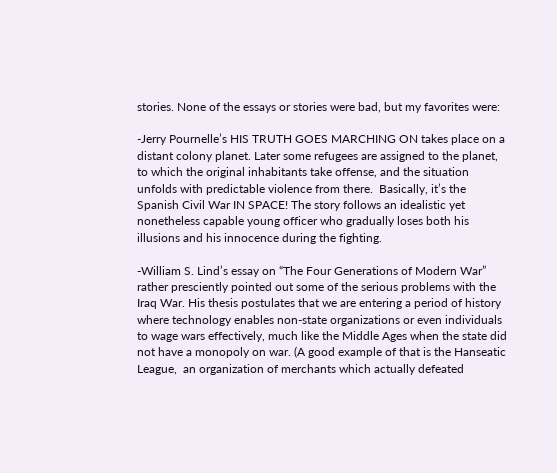stories. None of the essays or stories were bad, but my favorites were:

-Jerry Pournelle’s HIS TRUTH GOES MARCHING ON takes place on a distant colony planet. Later some refugees are assigned to the planet, to which the original inhabitants take offense, and the situation unfolds with predictable violence from there.  Basically, it’s the Spanish Civil War IN SPACE! The story follows an idealistic yet nonetheless capable young officer who gradually loses both his illusions and his innocence during the fighting.

-William S. Lind’s essay on “The Four Generations of Modern War” rather presciently pointed out some of the serious problems with the Iraq War. His thesis postulates that we are entering a period of history where technology enables non-state organizations or even individuals to wage wars effectively, much like the Middle Ages when the state did not have a monopoly on war. (A good example of that is the Hanseatic League,  an organization of merchants which actually defeated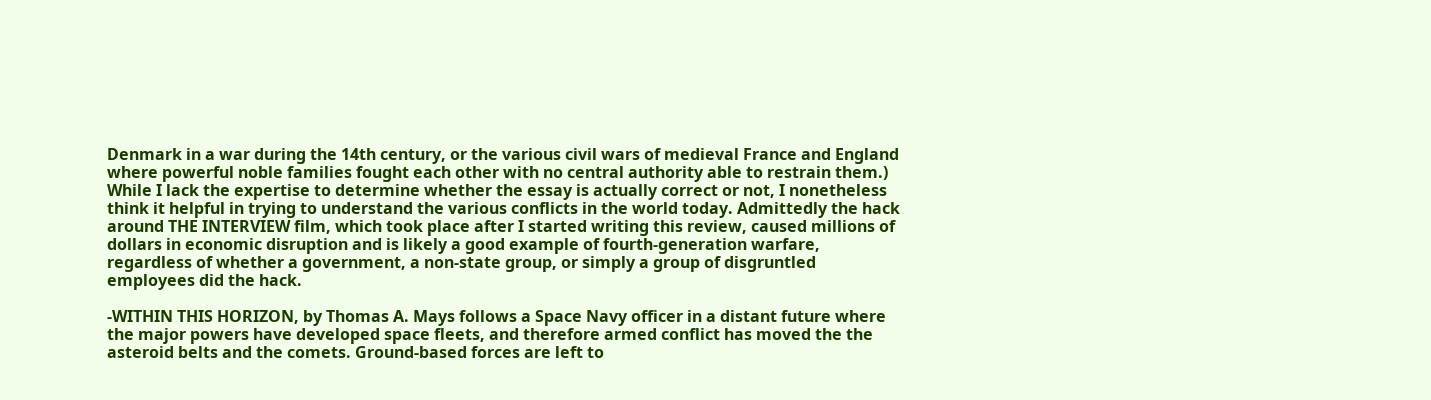Denmark in a war during the 14th century, or the various civil wars of medieval France and England where powerful noble families fought each other with no central authority able to restrain them.) While I lack the expertise to determine whether the essay is actually correct or not, I nonetheless think it helpful in trying to understand the various conflicts in the world today. Admittedly the hack around THE INTERVIEW film, which took place after I started writing this review, caused millions of dollars in economic disruption and is likely a good example of fourth-generation warfare, regardless of whether a government, a non-state group, or simply a group of disgruntled employees did the hack.

-WITHIN THIS HORIZON, by Thomas A. Mays follows a Space Navy officer in a distant future where the major powers have developed space fleets, and therefore armed conflict has moved the the asteroid belts and the comets. Ground-based forces are left to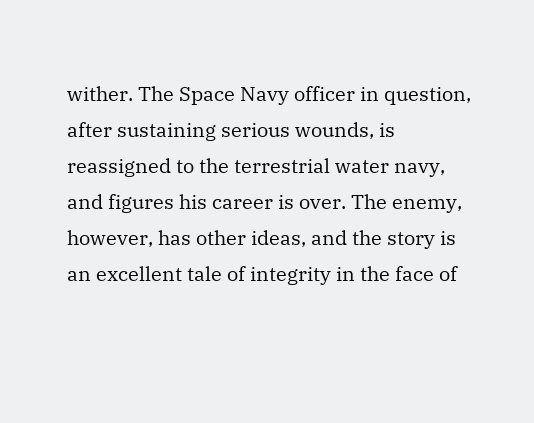wither. The Space Navy officer in question, after sustaining serious wounds, is reassigned to the terrestrial water navy, and figures his career is over. The enemy, however, has other ideas, and the story is an excellent tale of integrity in the face of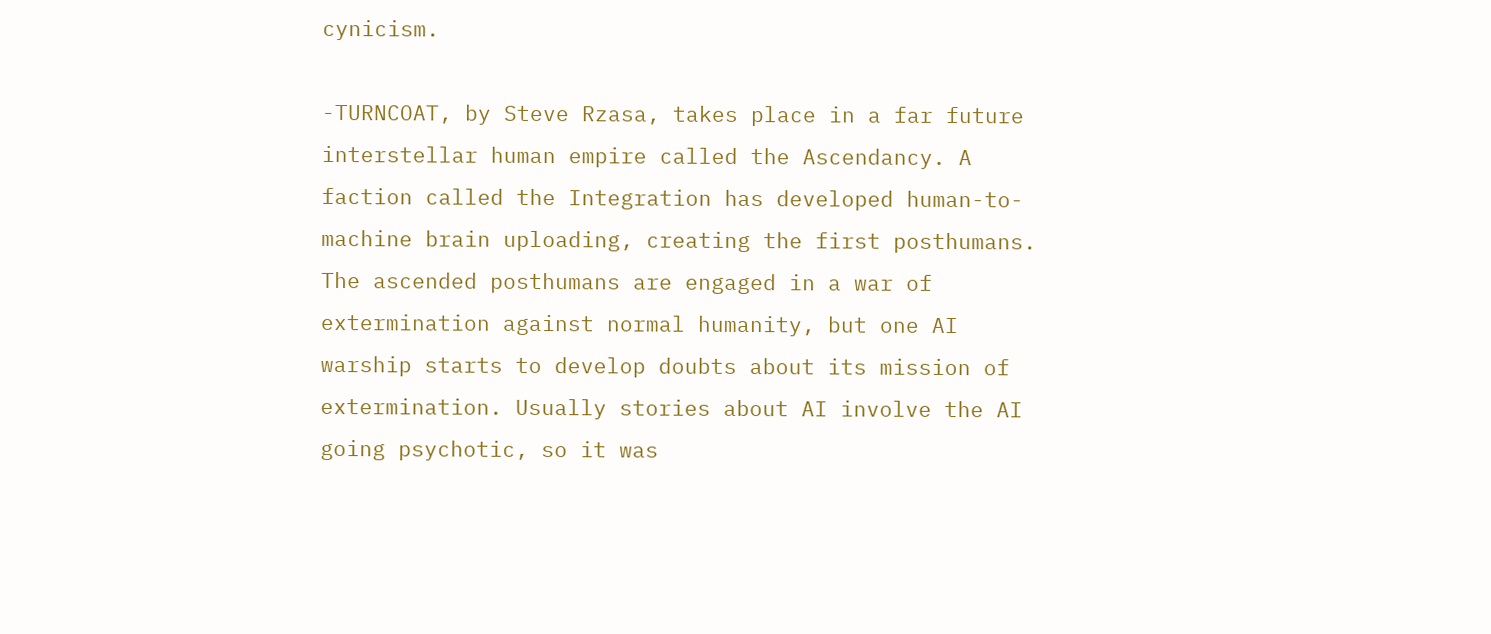cynicism.

-TURNCOAT, by Steve Rzasa, takes place in a far future interstellar human empire called the Ascendancy. A faction called the Integration has developed human-to-machine brain uploading, creating the first posthumans. The ascended posthumans are engaged in a war of extermination against normal humanity, but one AI warship starts to develop doubts about its mission of extermination. Usually stories about AI involve the AI going psychotic, so it was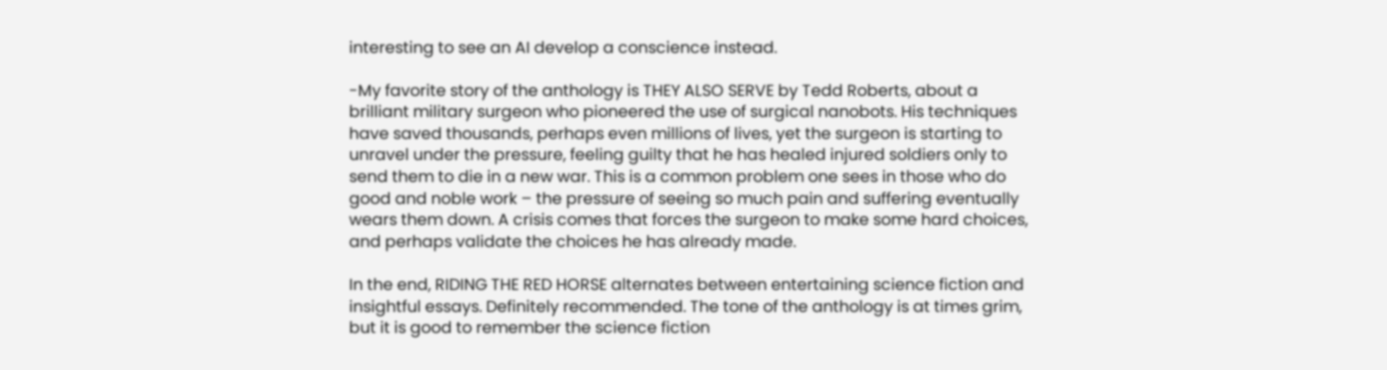interesting to see an AI develop a conscience instead.

-My favorite story of the anthology is THEY ALSO SERVE by Tedd Roberts, about a brilliant military surgeon who pioneered the use of surgical nanobots. His techniques have saved thousands, perhaps even millions of lives, yet the surgeon is starting to unravel under the pressure, feeling guilty that he has healed injured soldiers only to send them to die in a new war. This is a common problem one sees in those who do good and noble work – the pressure of seeing so much pain and suffering eventually wears them down. A crisis comes that forces the surgeon to make some hard choices, and perhaps validate the choices he has already made.

In the end, RIDING THE RED HORSE alternates between entertaining science fiction and insightful essays. Definitely recommended. The tone of the anthology is at times grim, but it is good to remember the science fiction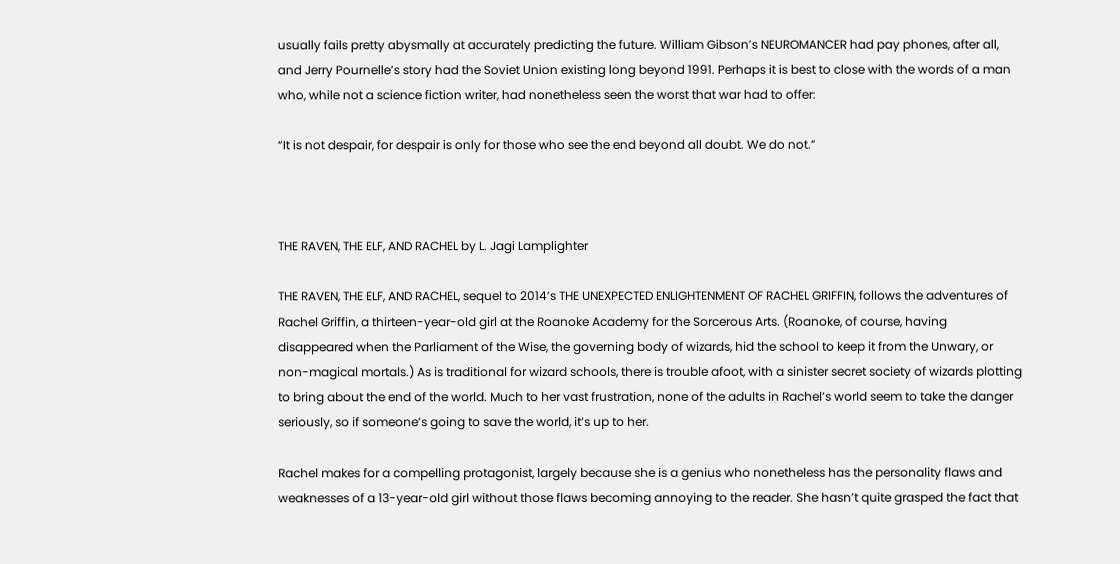usually fails pretty abysmally at accurately predicting the future. William Gibson’s NEUROMANCER had pay phones, after all, and Jerry Pournelle’s story had the Soviet Union existing long beyond 1991. Perhaps it is best to close with the words of a man who, while not a science fiction writer, had nonetheless seen the worst that war had to offer:

“It is not despair, for despair is only for those who see the end beyond all doubt. We do not.”



THE RAVEN, THE ELF, AND RACHEL by L. Jagi Lamplighter

THE RAVEN, THE ELF, AND RACHEL, sequel to 2014’s THE UNEXPECTED ENLIGHTENMENT OF RACHEL GRIFFIN, follows the adventures of Rachel Griffin, a thirteen-year-old girl at the Roanoke Academy for the Sorcerous Arts. (Roanoke, of course, having disappeared when the Parliament of the Wise, the governing body of wizards, hid the school to keep it from the Unwary, or non-magical mortals.) As is traditional for wizard schools, there is trouble afoot, with a sinister secret society of wizards plotting to bring about the end of the world. Much to her vast frustration, none of the adults in Rachel’s world seem to take the danger seriously, so if someone’s going to save the world, it’s up to her.

Rachel makes for a compelling protagonist, largely because she is a genius who nonetheless has the personality flaws and weaknesses of a 13-year-old girl without those flaws becoming annoying to the reader. She hasn’t quite grasped the fact that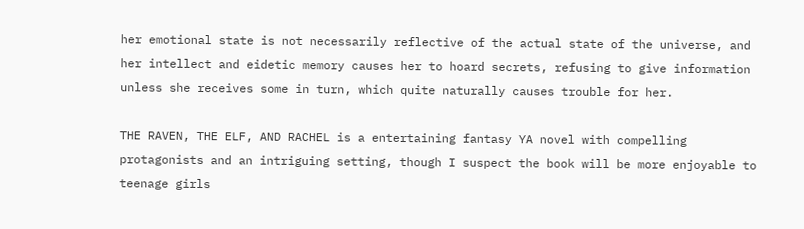her emotional state is not necessarily reflective of the actual state of the universe, and her intellect and eidetic memory causes her to hoard secrets, refusing to give information unless she receives some in turn, which quite naturally causes trouble for her.

THE RAVEN, THE ELF, AND RACHEL is a entertaining fantasy YA novel with compelling protagonists and an intriguing setting, though I suspect the book will be more enjoyable to teenage girls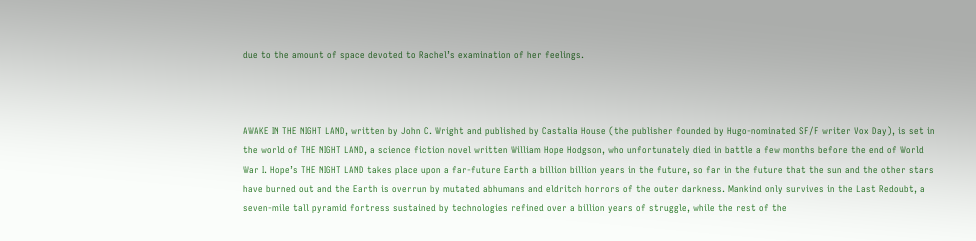due to the amount of space devoted to Rachel’s examination of her feelings.



AWAKE IN THE NIGHT LAND, written by John C. Wright and published by Castalia House (the publisher founded by Hugo-nominated SF/F writer Vox Day), is set in the world of THE NIGHT LAND, a science fiction novel written William Hope Hodgson, who unfortunately died in battle a few months before the end of World War I. Hope’s THE NIGHT LAND takes place upon a far-future Earth a billion billion years in the future, so far in the future that the sun and the other stars have burned out and the Earth is overrun by mutated abhumans and eldritch horrors of the outer darkness. Mankind only survives in the Last Redoubt, a seven-mile tall pyramid fortress sustained by technologies refined over a billion years of struggle, while the rest of the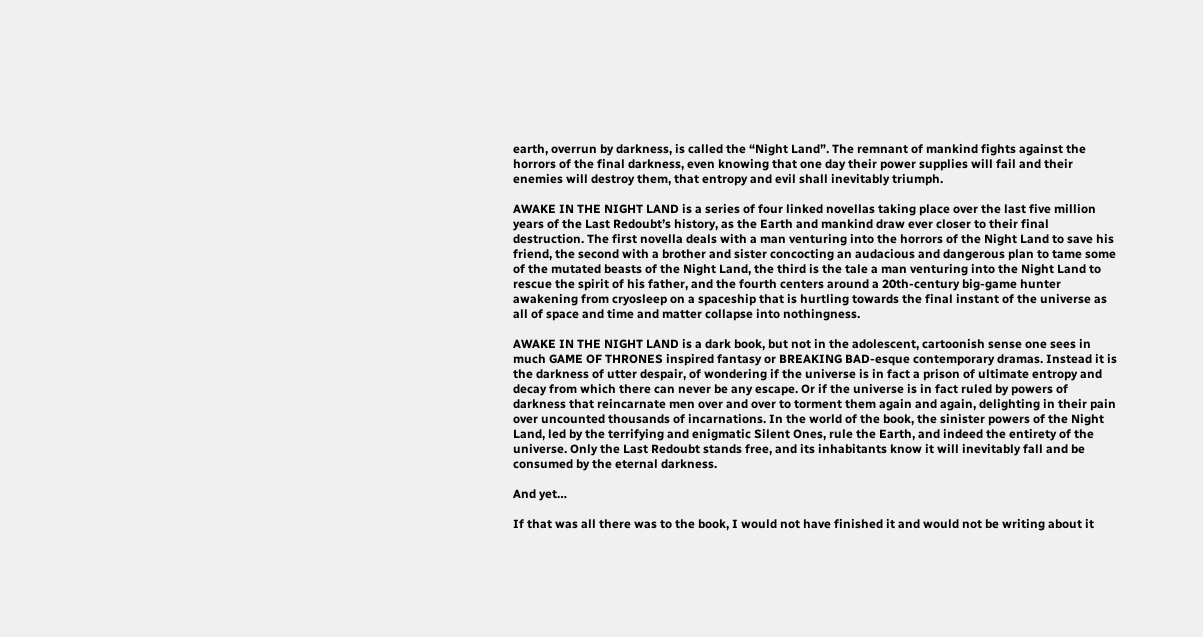earth, overrun by darkness, is called the “Night Land”. The remnant of mankind fights against the horrors of the final darkness, even knowing that one day their power supplies will fail and their enemies will destroy them, that entropy and evil shall inevitably triumph.

AWAKE IN THE NIGHT LAND is a series of four linked novellas taking place over the last five million years of the Last Redoubt’s history, as the Earth and mankind draw ever closer to their final destruction. The first novella deals with a man venturing into the horrors of the Night Land to save his friend, the second with a brother and sister concocting an audacious and dangerous plan to tame some of the mutated beasts of the Night Land, the third is the tale a man venturing into the Night Land to rescue the spirit of his father, and the fourth centers around a 20th-century big-game hunter awakening from cryosleep on a spaceship that is hurtling towards the final instant of the universe as all of space and time and matter collapse into nothingness.

AWAKE IN THE NIGHT LAND is a dark book, but not in the adolescent, cartoonish sense one sees in much GAME OF THRONES inspired fantasy or BREAKING BAD-esque contemporary dramas. Instead it is the darkness of utter despair, of wondering if the universe is in fact a prison of ultimate entropy and decay from which there can never be any escape. Or if the universe is in fact ruled by powers of darkness that reincarnate men over and over to torment them again and again, delighting in their pain over uncounted thousands of incarnations. In the world of the book, the sinister powers of the Night Land, led by the terrifying and enigmatic Silent Ones, rule the Earth, and indeed the entirety of the universe. Only the Last Redoubt stands free, and its inhabitants know it will inevitably fall and be consumed by the eternal darkness.

And yet…

If that was all there was to the book, I would not have finished it and would not be writing about it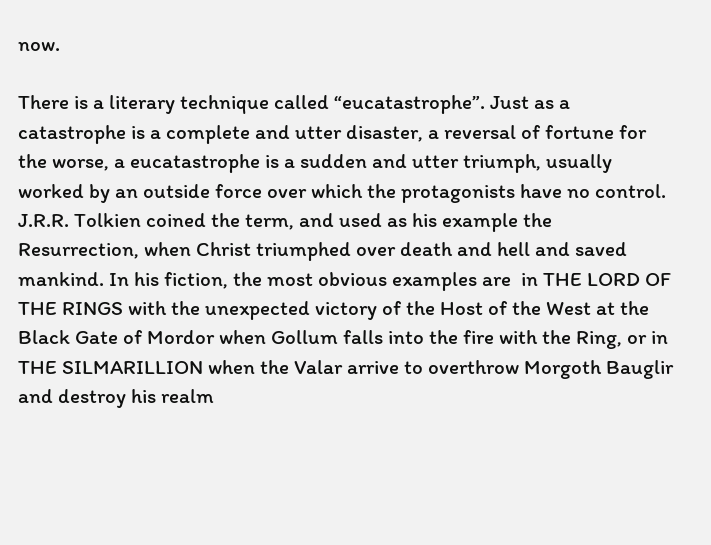now.

There is a literary technique called “eucatastrophe”. Just as a catastrophe is a complete and utter disaster, a reversal of fortune for the worse, a eucatastrophe is a sudden and utter triumph, usually worked by an outside force over which the protagonists have no control. J.R.R. Tolkien coined the term, and used as his example the Resurrection, when Christ triumphed over death and hell and saved mankind. In his fiction, the most obvious examples are  in THE LORD OF THE RINGS with the unexpected victory of the Host of the West at the Black Gate of Mordor when Gollum falls into the fire with the Ring, or in THE SILMARILLION when the Valar arrive to overthrow Morgoth Bauglir and destroy his realm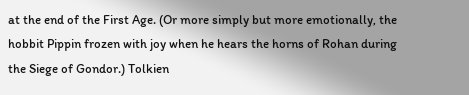at the end of the First Age. (Or more simply but more emotionally, the hobbit Pippin frozen with joy when he hears the horns of Rohan during the Siege of Gondor.) Tolkien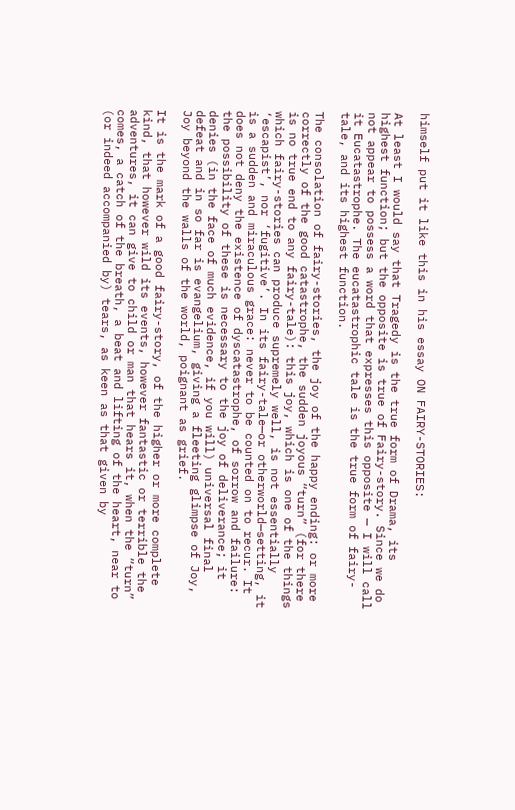himself put it like this in his essay ON FAIRY-STORIES:

At least I would say that Tragedy is the true form of Drama, its highest function; but the opposite is true of Fairy-story. Since we do not appear to possess a word that expresses this opposite — I will call it Eucatastrophe. The eucatastrophic tale is the true form of fairy-tale, and its highest function.

The consolation of fairy-stories, the joy of the happy ending: or more correctly of the good catastrophe, the sudden joyous “turn” (for there is no true end to any fairy-tale): this joy, which is one of the things which fairy-stories can produce supremely well, is not essentially ‘escapist’, nor ‘fugitive’. In its fairy-tale—or otherworld—setting, it is a sudden and miraculous grace: never to be counted on to recur. It does not deny the existence of dyscatastrophe, of sorrow and failure: the possibility of these is necessary to the joy of deliverance; it denies (in the face of much evidence, if you will) universal final defeat and in so far is evangelium, giving a fleeting glimpse of Joy, Joy beyond the walls of the world, poignant as grief.

It is the mark of a good fairy-story, of the higher or more complete kind, that however wild its events, however fantastic or terrible the adventures, it can give to child or man that hears it, when the “turn” comes, a catch of the breath, a beat and lifting of the heart, near to (or indeed accompanied by) tears, as keen as that given by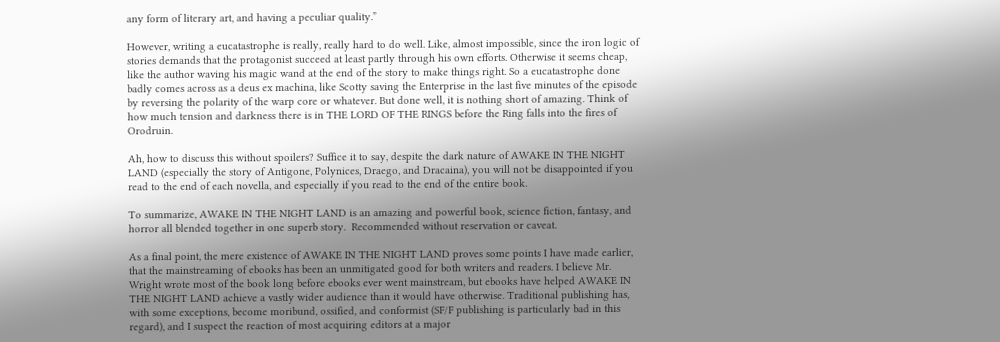any form of literary art, and having a peculiar quality.”

However, writing a eucatastrophe is really, really hard to do well. Like, almost impossible, since the iron logic of stories demands that the protagonist succeed at least partly through his own efforts. Otherwise it seems cheap, like the author waving his magic wand at the end of the story to make things right. So a eucatastrophe done badly comes across as a deus ex machina, like Scotty saving the Enterprise in the last five minutes of the episode by reversing the polarity of the warp core or whatever. But done well, it is nothing short of amazing. Think of how much tension and darkness there is in THE LORD OF THE RINGS before the Ring falls into the fires of Orodruin.

Ah, how to discuss this without spoilers? Suffice it to say, despite the dark nature of AWAKE IN THE NIGHT LAND (especially the story of Antigone, Polynices, Draego, and Dracaina), you will not be disappointed if you read to the end of each novella, and especially if you read to the end of the entire book.

To summarize, AWAKE IN THE NIGHT LAND is an amazing and powerful book, science fiction, fantasy, and horror all blended together in one superb story.  Recommended without reservation or caveat.

As a final point, the mere existence of AWAKE IN THE NIGHT LAND proves some points I have made earlier, that the mainstreaming of ebooks has been an unmitigated good for both writers and readers. I believe Mr. Wright wrote most of the book long before ebooks ever went mainstream, but ebooks have helped AWAKE IN THE NIGHT LAND achieve a vastly wider audience than it would have otherwise. Traditional publishing has, with some exceptions, become moribund, ossified, and conformist (SF/F publishing is particularly bad in this regard), and I suspect the reaction of most acquiring editors at a major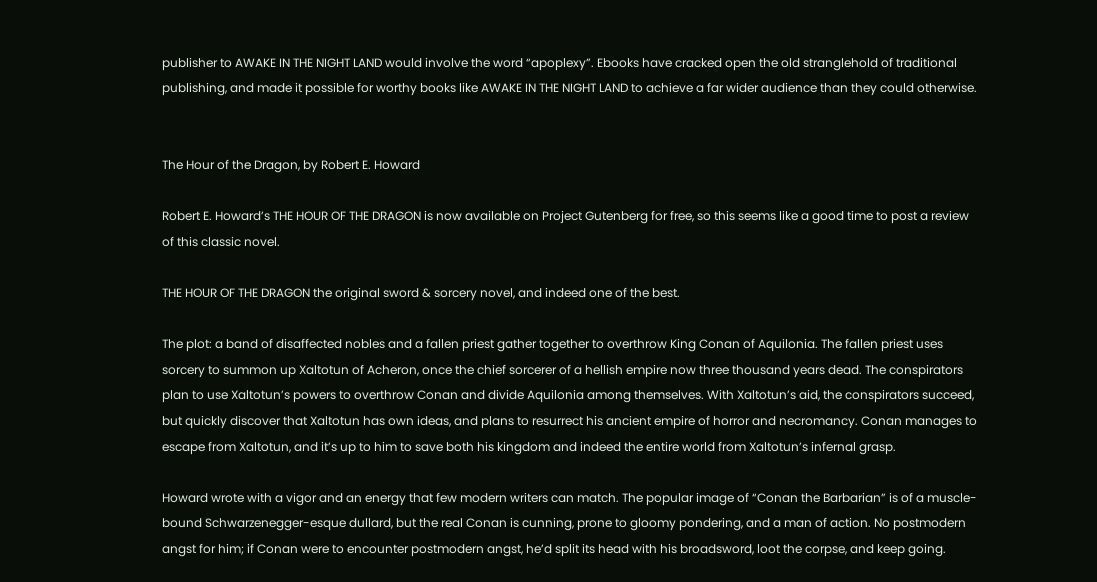publisher to AWAKE IN THE NIGHT LAND would involve the word “apoplexy”. Ebooks have cracked open the old stranglehold of traditional publishing, and made it possible for worthy books like AWAKE IN THE NIGHT LAND to achieve a far wider audience than they could otherwise.


The Hour of the Dragon, by Robert E. Howard

Robert E. Howard’s THE HOUR OF THE DRAGON is now available on Project Gutenberg for free, so this seems like a good time to post a review of this classic novel.

THE HOUR OF THE DRAGON the original sword & sorcery novel, and indeed one of the best.

The plot: a band of disaffected nobles and a fallen priest gather together to overthrow King Conan of Aquilonia. The fallen priest uses sorcery to summon up Xaltotun of Acheron, once the chief sorcerer of a hellish empire now three thousand years dead. The conspirators plan to use Xaltotun’s powers to overthrow Conan and divide Aquilonia among themselves. With Xaltotun’s aid, the conspirators succeed, but quickly discover that Xaltotun has own ideas, and plans to resurrect his ancient empire of horror and necromancy. Conan manages to escape from Xaltotun, and it’s up to him to save both his kingdom and indeed the entire world from Xaltotun’s infernal grasp.

Howard wrote with a vigor and an energy that few modern writers can match. The popular image of “Conan the Barbarian” is of a muscle-bound Schwarzenegger-esque dullard, but the real Conan is cunning, prone to gloomy pondering, and a man of action. No postmodern angst for him; if Conan were to encounter postmodern angst, he’d split its head with his broadsword, loot the corpse, and keep going.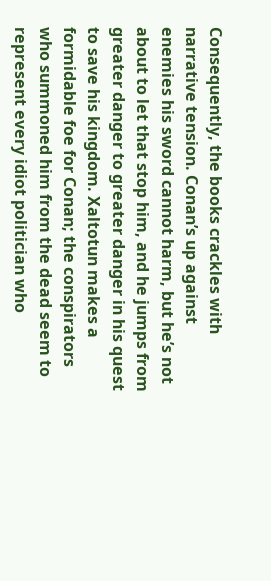Consequently, the books crackles with narrative tension. Conan’s up against enemies his sword cannot harm, but he’s not about to let that stop him, and he jumps from greater danger to greater danger in his quest to save his kingdom. Xaltotun makes a formidable foe for Conan; the conspirators who summoned him from the dead seem to represent every idiot politician who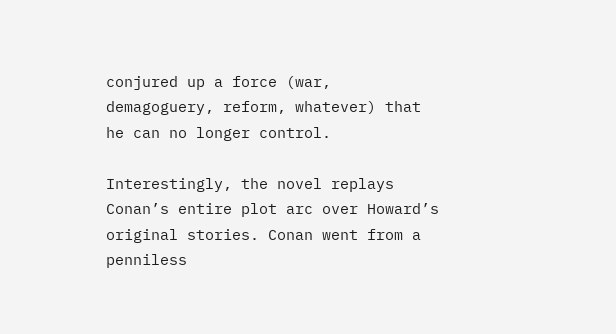conjured up a force (war, demagoguery, reform, whatever) that he can no longer control.

Interestingly, the novel replays Conan’s entire plot arc over Howard’s original stories. Conan went from a penniless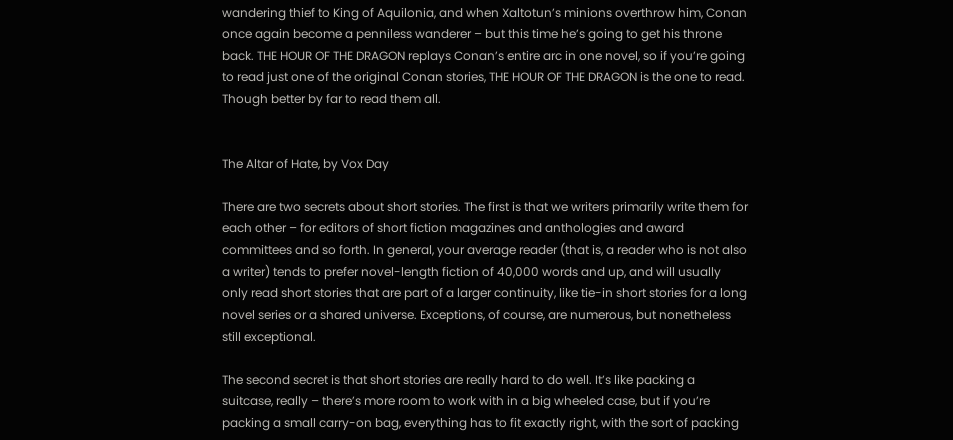wandering thief to King of Aquilonia, and when Xaltotun’s minions overthrow him, Conan once again become a penniless wanderer – but this time he’s going to get his throne back. THE HOUR OF THE DRAGON replays Conan’s entire arc in one novel, so if you’re going to read just one of the original Conan stories, THE HOUR OF THE DRAGON is the one to read. Though better by far to read them all.


The Altar of Hate, by Vox Day

There are two secrets about short stories. The first is that we writers primarily write them for each other – for editors of short fiction magazines and anthologies and award committees and so forth. In general, your average reader (that is, a reader who is not also a writer) tends to prefer novel-length fiction of 40,000 words and up, and will usually only read short stories that are part of a larger continuity, like tie-in short stories for a long novel series or a shared universe. Exceptions, of course, are numerous, but nonetheless still exceptional.

The second secret is that short stories are really hard to do well. It’s like packing a suitcase, really – there’s more room to work with in a big wheeled case, but if you’re packing a small carry-on bag, everything has to fit exactly right, with the sort of packing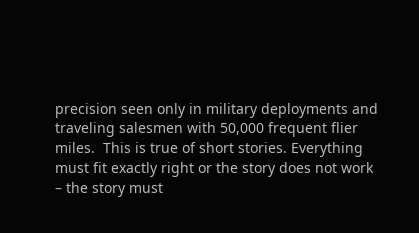precision seen only in military deployments and traveling salesmen with 50,000 frequent flier miles.  This is true of short stories. Everything must fit exactly right or the story does not work – the story must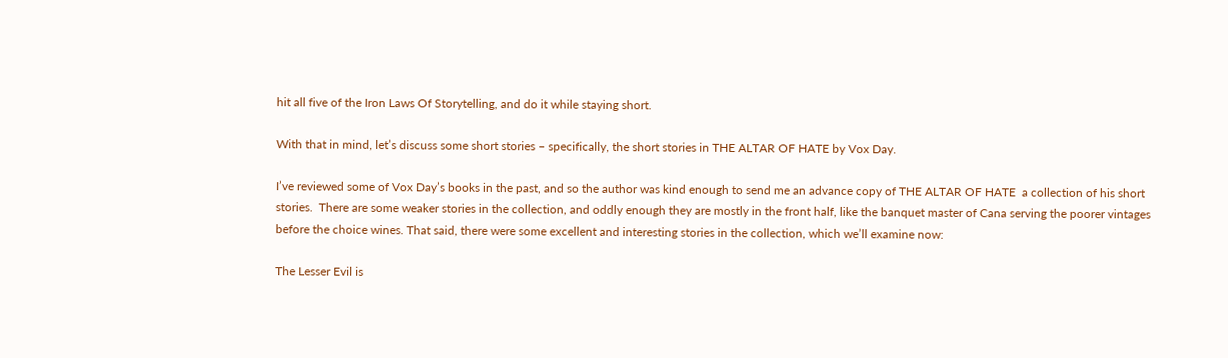hit all five of the Iron Laws Of Storytelling, and do it while staying short.

With that in mind, let’s discuss some short stories – specifically, the short stories in THE ALTAR OF HATE by Vox Day.

I’ve reviewed some of Vox Day’s books in the past, and so the author was kind enough to send me an advance copy of THE ALTAR OF HATE  a collection of his short stories.  There are some weaker stories in the collection, and oddly enough they are mostly in the front half, like the banquet master of Cana serving the poorer vintages before the choice wines. That said, there were some excellent and interesting stories in the collection, which we’ll examine now:

The Lesser Evil is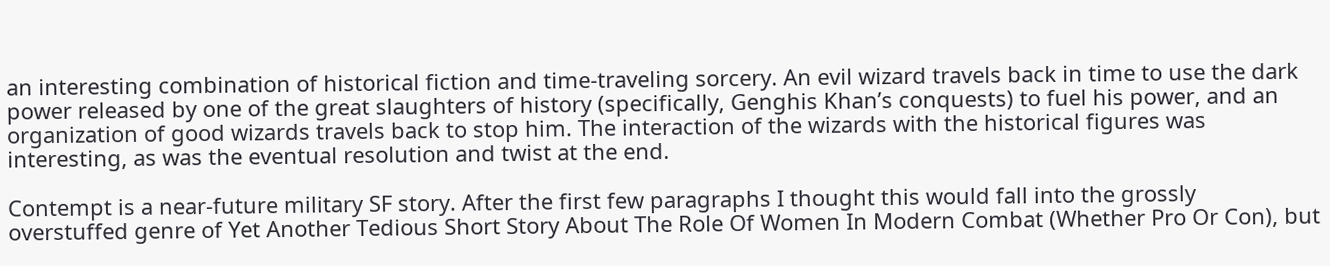an interesting combination of historical fiction and time-traveling sorcery. An evil wizard travels back in time to use the dark power released by one of the great slaughters of history (specifically, Genghis Khan’s conquests) to fuel his power, and an organization of good wizards travels back to stop him. The interaction of the wizards with the historical figures was interesting, as was the eventual resolution and twist at the end.

Contempt is a near-future military SF story. After the first few paragraphs I thought this would fall into the grossly overstuffed genre of Yet Another Tedious Short Story About The Role Of Women In Modern Combat (Whether Pro Or Con), but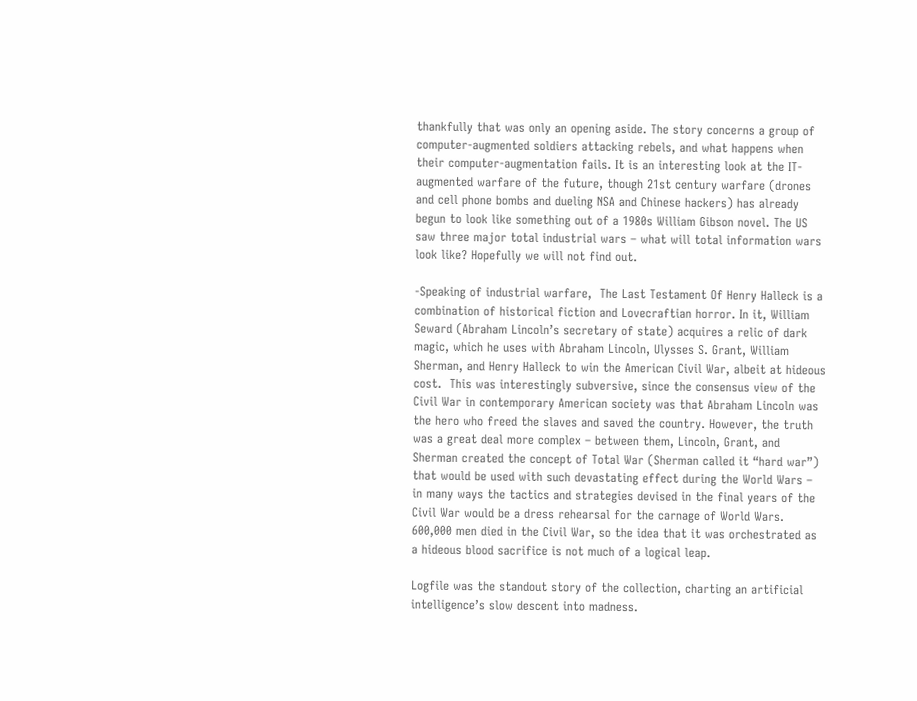thankfully that was only an opening aside. The story concerns a group of computer-augmented soldiers attacking rebels, and what happens when their computer-augmentation fails. It is an interesting look at the IT-augmented warfare of the future, though 21st century warfare (drones and cell phone bombs and dueling NSA and Chinese hackers) has already begun to look like something out of a 1980s William Gibson novel. The US saw three major total industrial wars – what will total information wars look like? Hopefully we will not find out.

-Speaking of industrial warfare,  The Last Testament Of Henry Halleck is a combination of historical fiction and Lovecraftian horror. In it, William Seward (Abraham Lincoln’s secretary of state) acquires a relic of dark magic, which he uses with Abraham Lincoln, Ulysses S. Grant, William Sherman, and Henry Halleck to win the American Civil War, albeit at hideous cost.  This was interestingly subversive, since the consensus view of the Civil War in contemporary American society was that Abraham Lincoln was the hero who freed the slaves and saved the country. However, the truth was a great deal more complex – between them, Lincoln, Grant, and Sherman created the concept of Total War (Sherman called it “hard war”) that would be used with such devastating effect during the World Wars – in many ways the tactics and strategies devised in the final years of the Civil War would be a dress rehearsal for the carnage of World Wars. 600,000 men died in the Civil War, so the idea that it was orchestrated as a hideous blood sacrifice is not much of a logical leap.

Logfile was the standout story of the collection, charting an artificial intelligence’s slow descent into madness.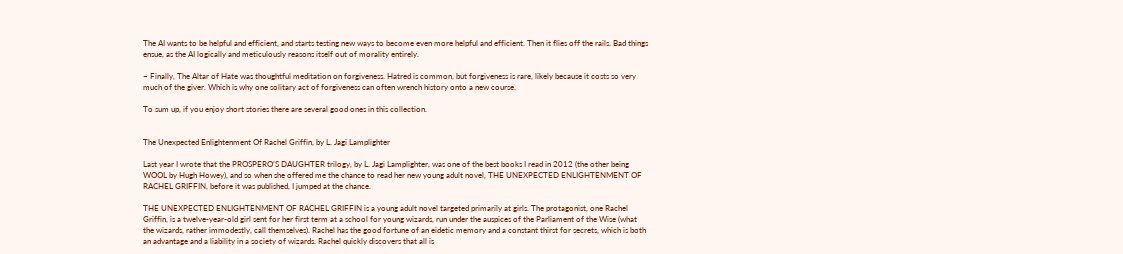The AI wants to be helpful and efficient, and starts testing new ways to become even more helpful and efficient. Then it flies off the rails. Bad things ensue, as the AI logically and meticulously reasons itself out of morality entirely.

– Finally, The Altar of Hate was thoughtful meditation on forgiveness. Hatred is common, but forgiveness is rare, likely because it costs so very much of the giver. Which is why one solitary act of forgiveness can often wrench history onto a new course.

To sum up, if you enjoy short stories there are several good ones in this collection.


The Unexpected Enlightenment Of Rachel Griffin, by L. Jagi Lamplighter

Last year I wrote that the PROSPERO’S DAUGHTER trilogy, by L. Jagi Lamplighter, was one of the best books I read in 2012 (the other being WOOL by Hugh Howey), and so when she offered me the chance to read her new young adult novel, THE UNEXPECTED ENLIGHTENMENT OF RACHEL GRIFFIN, before it was published, I jumped at the chance.

THE UNEXPECTED ENLIGHTENMENT OF RACHEL GRIFFIN is a young adult novel targeted primarily at girls. The protagonist, one Rachel Griffin, is a twelve-year-old girl sent for her first term at a school for young wizards, run under the auspices of the Parliament of the Wise (what the wizards, rather immodestly, call themselves). Rachel has the good fortune of an eidetic memory and a constant thirst for secrets, which is both an advantage and a liability in a society of wizards. Rachel quickly discovers that all is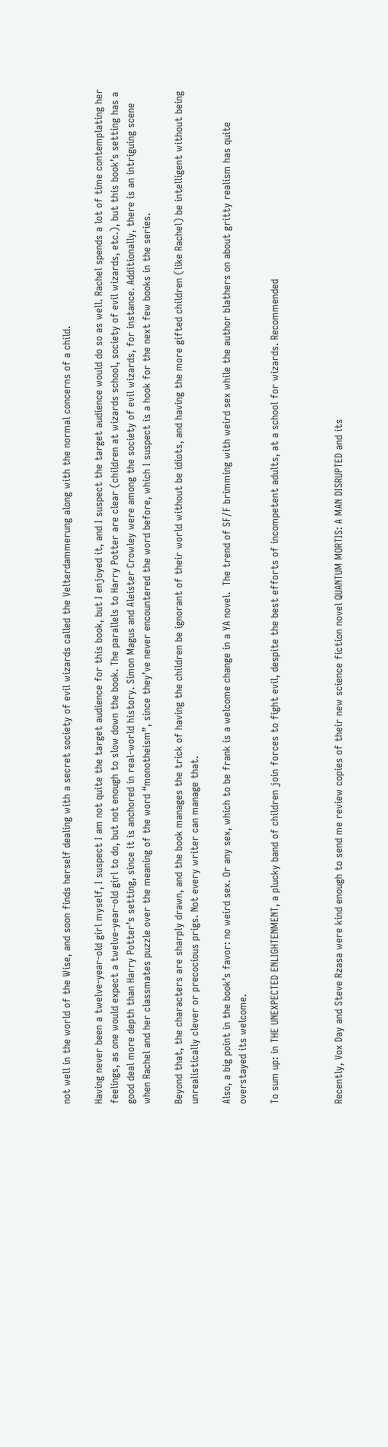not well in the world of the Wise, and soon finds herself dealing with a secret society of evil wizards called the Velterdammerung along with the normal concerns of a child.

Having never been a twelve-year-old girl myself, I suspect I am not quite the target audience for this book, but I enjoyed it, and I suspect the target audience would do so as well. Rachel spends a lot of time contemplating her feelings, as one would expect a twelve-year-old girl to do, but not enough to slow down the book. The parallels to Harry Potter are clear (children at wizards school, society of evil wizards, etc.), but this book’s setting has a good deal more depth than Harry Potter’s setting, since it is anchored in real-world history. Simon Magus and Aleister Crowley were among the society of evil wizards, for instance. Additionally, there is an intriguing scene when Rachel and her classmates puzzle over the meaning of the word “monotheism”, since they’ve never encountered the word before, which I suspect is a hook for the next few books in the series.

Beyond that, the characters are sharply drawn, and the book manages the trick of having the children be ignorant of their world without be idiots, and having the more gifted children (like Rachel) be intelligent without being unrealistically clever or precocious prigs. Not every writer can manage that.

Also, a big point in the book’s favor: no weird sex. Or any sex, which to be frank is a welcome change in a YA novel.  The trend of SF/F brimming with weird sex while the author blathers on about gritty realism has quite overstayed its welcome.

To sum up: in THE UNEXPECTED ENLIGHTENMENT, a plucky band of children join forces to fight evil, despite the best efforts of incompetent adults, at a school for wizards. Recommended



Recently, Vox Day and Steve Rzasa were kind enough to send me review copies of their new science fiction novel QUANTUM MORTIS: A MAN DISRUPTED and its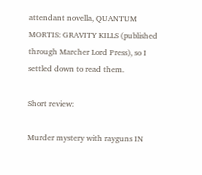attendant novella, QUANTUM MORTIS: GRAVITY KILLS (published through Marcher Lord Press), so I settled down to read them.

Short review:

Murder mystery with rayguns IN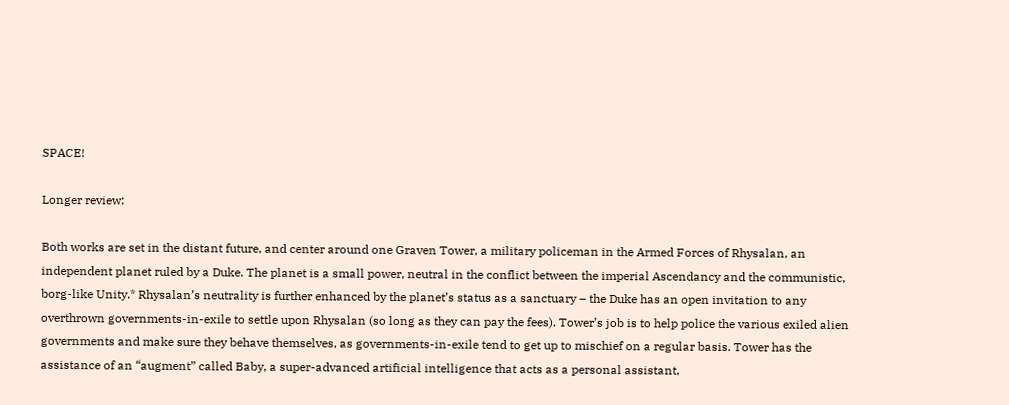SPACE!

Longer review:

Both works are set in the distant future, and center around one Graven Tower, a military policeman in the Armed Forces of Rhysalan, an independent planet ruled by a Duke. The planet is a small power, neutral in the conflict between the imperial Ascendancy and the communistic, borg-like Unity.* Rhysalan’s neutrality is further enhanced by the planet’s status as a sanctuary – the Duke has an open invitation to any overthrown governments-in-exile to settle upon Rhysalan (so long as they can pay the fees). Tower’s job is to help police the various exiled alien governments and make sure they behave themselves, as governments-in-exile tend to get up to mischief on a regular basis. Tower has the assistance of an “augment” called Baby, a super-advanced artificial intelligence that acts as a personal assistant,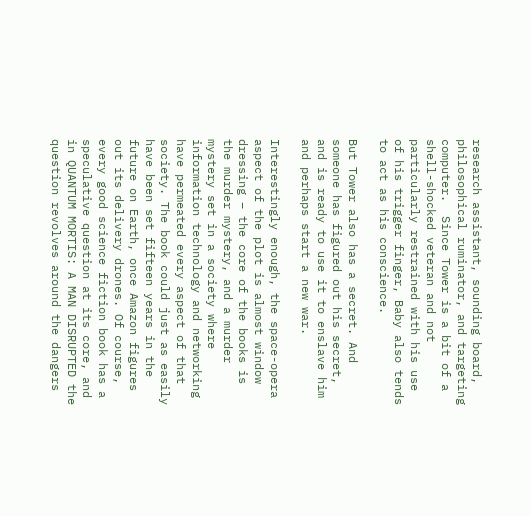research assistant, sounding board, philosophical ruminator, and targeting computer.  Since Tower is a bit of a shell-shocked veteran and not particularly restrained with his use of his trigger finger, Baby also tends to act as his conscience.

But Tower also has a secret. And someone has figured out his secret, and is ready to use it to enslave him and perhaps start a new war.

Interestingly enough, the space-opera aspect of the plot is almost window dressing – the core of the books is the murder mystery, and a murder mystery set in a society where information technology and networking have permeated every aspect of that society. The book could just as easily have been set fifteen years in the future on Earth, once Amazon figures out its delivery drones. Of course, every good science fiction book has a speculative question at its core, and in QUANTUM MORTIS: A MAN DISRUPTED the question revolves around the dangers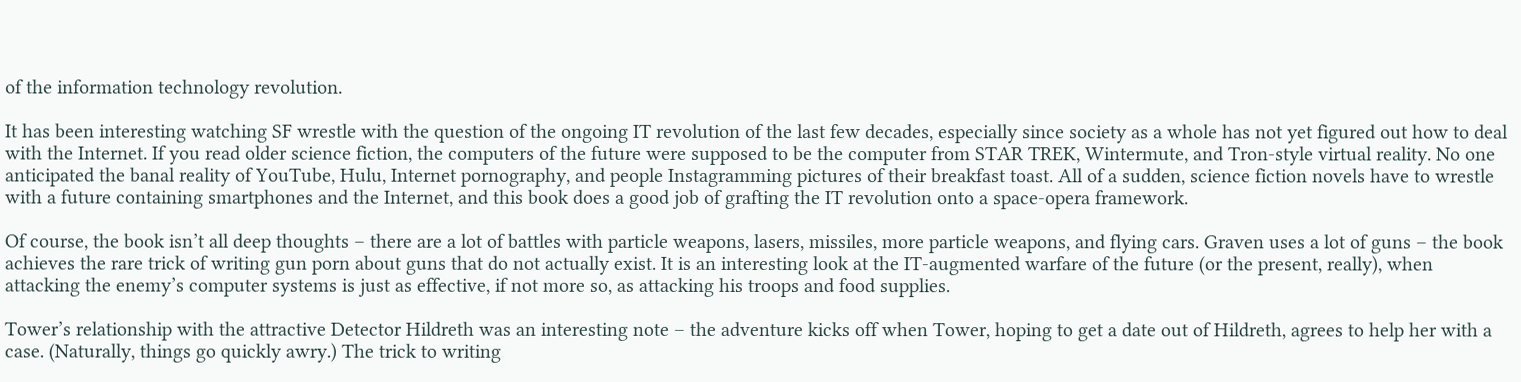of the information technology revolution.

It has been interesting watching SF wrestle with the question of the ongoing IT revolution of the last few decades, especially since society as a whole has not yet figured out how to deal with the Internet. If you read older science fiction, the computers of the future were supposed to be the computer from STAR TREK, Wintermute, and Tron-style virtual reality. No one anticipated the banal reality of YouTube, Hulu, Internet pornography, and people Instagramming pictures of their breakfast toast. All of a sudden, science fiction novels have to wrestle with a future containing smartphones and the Internet, and this book does a good job of grafting the IT revolution onto a space-opera framework.

Of course, the book isn’t all deep thoughts – there are a lot of battles with particle weapons, lasers, missiles, more particle weapons, and flying cars. Graven uses a lot of guns – the book achieves the rare trick of writing gun porn about guns that do not actually exist. It is an interesting look at the IT-augmented warfare of the future (or the present, really), when attacking the enemy’s computer systems is just as effective, if not more so, as attacking his troops and food supplies.

Tower’s relationship with the attractive Detector Hildreth was an interesting note – the adventure kicks off when Tower, hoping to get a date out of Hildreth, agrees to help her with a case. (Naturally, things go quickly awry.) The trick to writing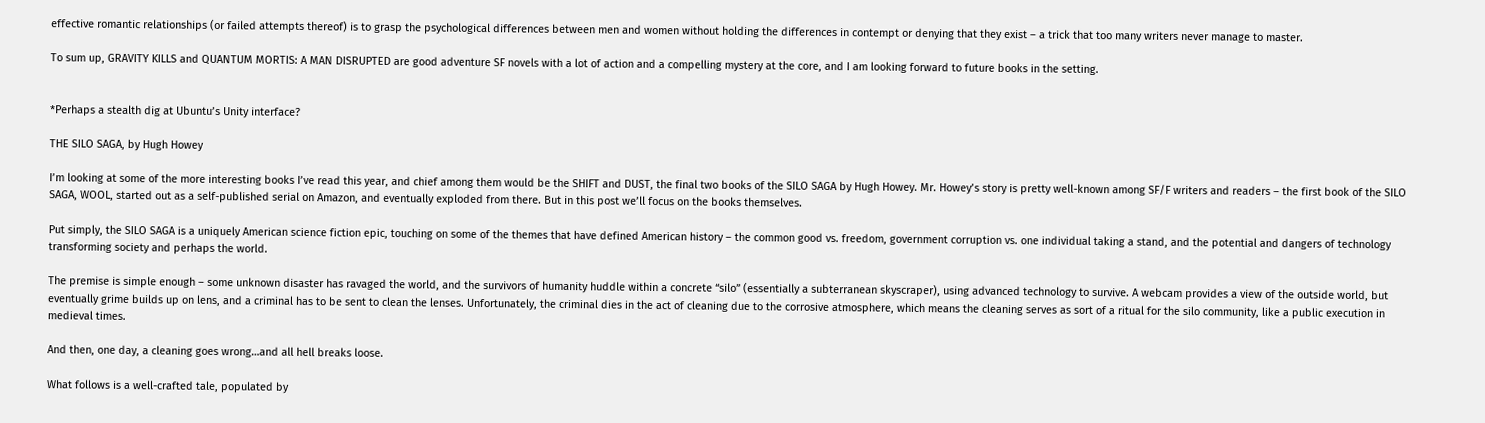effective romantic relationships (or failed attempts thereof) is to grasp the psychological differences between men and women without holding the differences in contempt or denying that they exist – a trick that too many writers never manage to master.

To sum up, GRAVITY KILLS and QUANTUM MORTIS: A MAN DISRUPTED are good adventure SF novels with a lot of action and a compelling mystery at the core, and I am looking forward to future books in the setting.


*Perhaps a stealth dig at Ubuntu’s Unity interface?

THE SILO SAGA, by Hugh Howey

I’m looking at some of the more interesting books I’ve read this year, and chief among them would be the SHIFT and DUST, the final two books of the SILO SAGA by Hugh Howey. Mr. Howey’s story is pretty well-known among SF/F writers and readers – the first book of the SILO SAGA, WOOL, started out as a self-published serial on Amazon, and eventually exploded from there. But in this post we’ll focus on the books themselves.

Put simply, the SILO SAGA is a uniquely American science fiction epic, touching on some of the themes that have defined American history – the common good vs. freedom, government corruption vs. one individual taking a stand, and the potential and dangers of technology transforming society and perhaps the world.

The premise is simple enough – some unknown disaster has ravaged the world, and the survivors of humanity huddle within a concrete “silo” (essentially a subterranean skyscraper), using advanced technology to survive. A webcam provides a view of the outside world, but eventually grime builds up on lens, and a criminal has to be sent to clean the lenses. Unfortunately, the criminal dies in the act of cleaning due to the corrosive atmosphere, which means the cleaning serves as sort of a ritual for the silo community, like a public execution in medieval times.

And then, one day, a cleaning goes wrong…and all hell breaks loose.

What follows is a well-crafted tale, populated by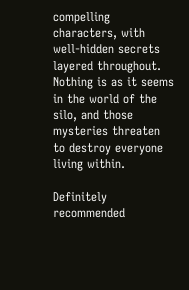compelling characters, with well-hidden secrets layered throughout. Nothing is as it seems in the world of the silo, and those mysteries threaten to destroy everyone living within.

Definitely recommended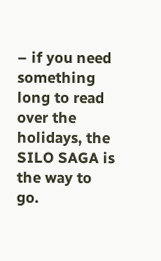– if you need something long to read over the holidays, the SILO SAGA is the way to go.